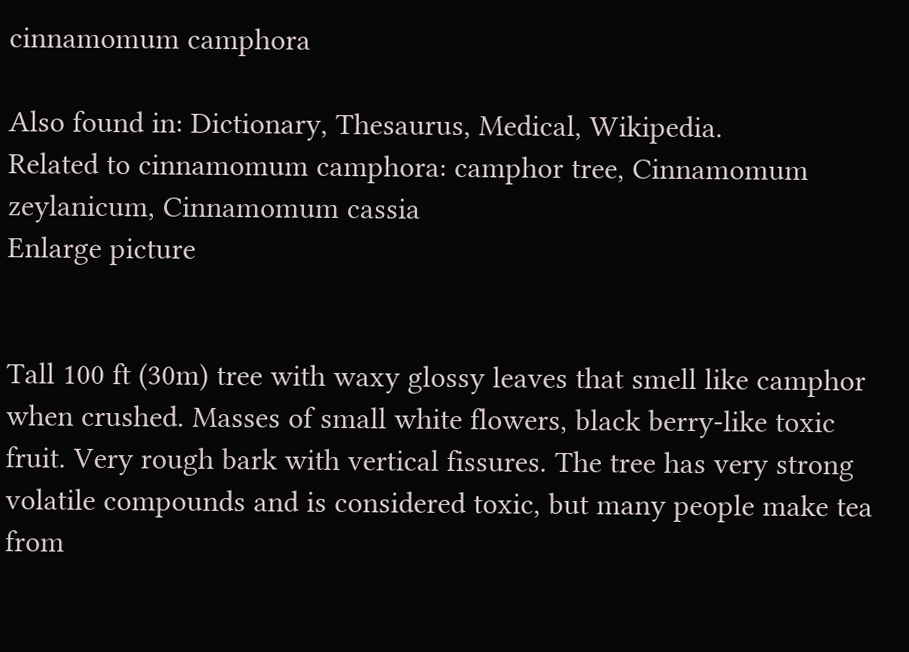cinnamomum camphora

Also found in: Dictionary, Thesaurus, Medical, Wikipedia.
Related to cinnamomum camphora: camphor tree, Cinnamomum zeylanicum, Cinnamomum cassia
Enlarge picture


Tall 100 ft (30m) tree with waxy glossy leaves that smell like camphor when crushed. Masses of small white flowers, black berry-like toxic fruit. Very rough bark with vertical fissures. The tree has very strong volatile compounds and is considered toxic, but many people make tea from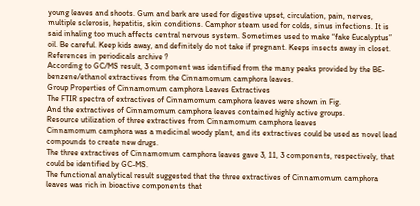young leaves and shoots. Gum and bark are used for digestive upset, circulation, pain, nerves, multiple sclerosis, hepatitis, skin conditions. Camphor steam used for colds, sinus infections. It is said inhaling too much affects central nervous system. Sometimes used to make “fake Eucalyptus” oil. Be careful. Keep kids away, and definitely do not take if pregnant. Keeps insects away in closet.
References in periodicals archive ?
According to GC/MS result, 3 component was identified from the many peaks provided by the BE- benzene/ethanol extractives from the Cinnamomum camphora leaves.
Group Properties of Cinnamomum camphora Leaves Extractives
The FTIR spectra of extractives of Cinnamomum camphora leaves were shown in Fig.
And the extractives of Cinnamomum camphora leaves contained highly active groups.
Resource utilization of three extractives from Cinnamomum camphora leaves
Cinnamomum camphora was a medicinal woody plant, and its extractives could be used as novel lead compounds to create new drugs.
The three extractives of Cinnamomum camphora leaves gave 3, 11, 3 components, respectively, that could be identified by GC-MS.
The functional analytical result suggested that the three extractives of Cinnamomum camphora leaves was rich in bioactive components that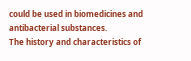could be used in biomedicines and antibacterial substances.
The history and characteristics of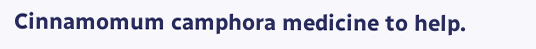Cinnamomum camphora medicine to help.